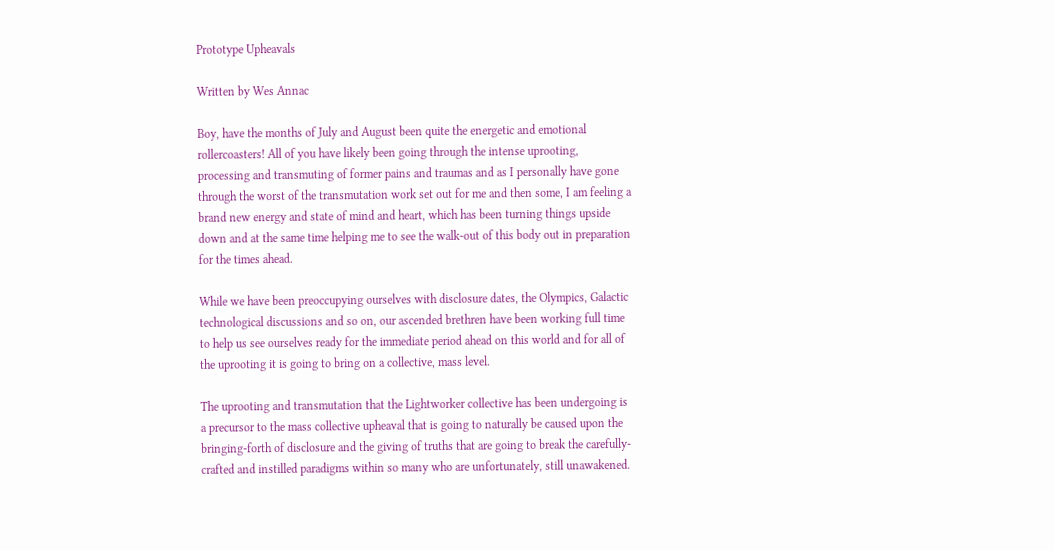Prototype Upheavals

Written by Wes Annac

Boy, have the months of July and August been quite the energetic and emotional rollercoasters! All of you have likely been going through the intense uprooting, processing and transmuting of former pains and traumas and as I personally have gone through the worst of the transmutation work set out for me and then some, I am feeling a brand new energy and state of mind and heart, which has been turning things upside down and at the same time helping me to see the walk-out of this body out in preparation for the times ahead.

While we have been preoccupying ourselves with disclosure dates, the Olympics, Galactic technological discussions and so on, our ascended brethren have been working full time to help us see ourselves ready for the immediate period ahead on this world and for all of the uprooting it is going to bring on a collective, mass level.

The uprooting and transmutation that the Lightworker collective has been undergoing is a precursor to the mass collective upheaval that is going to naturally be caused upon the bringing-forth of disclosure and the giving of truths that are going to break the carefully-crafted and instilled paradigms within so many who are unfortunately, still unawakened.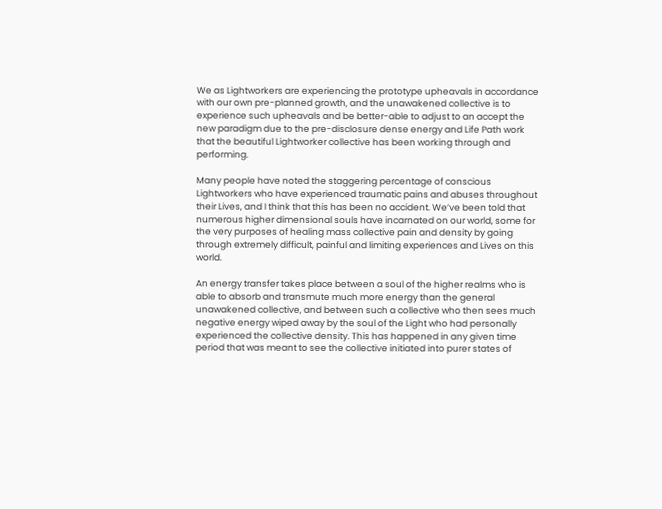We as Lightworkers are experiencing the prototype upheavals in accordance with our own pre-planned growth, and the unawakened collective is to experience such upheavals and be better-able to adjust to an accept the new paradigm due to the pre-disclosure dense energy and Life Path work that the beautiful Lightworker collective has been working through and performing.

Many people have noted the staggering percentage of conscious Lightworkers who have experienced traumatic pains and abuses throughout their Lives, and I think that this has been no accident. We’ve been told that numerous higher dimensional souls have incarnated on our world, some for the very purposes of healing mass collective pain and density by going through extremely difficult, painful and limiting experiences and Lives on this world.

An energy transfer takes place between a soul of the higher realms who is able to absorb and transmute much more energy than the general unawakened collective, and between such a collective who then sees much negative energy wiped away by the soul of the Light who had personally experienced the collective density. This has happened in any given time period that was meant to see the collective initiated into purer states of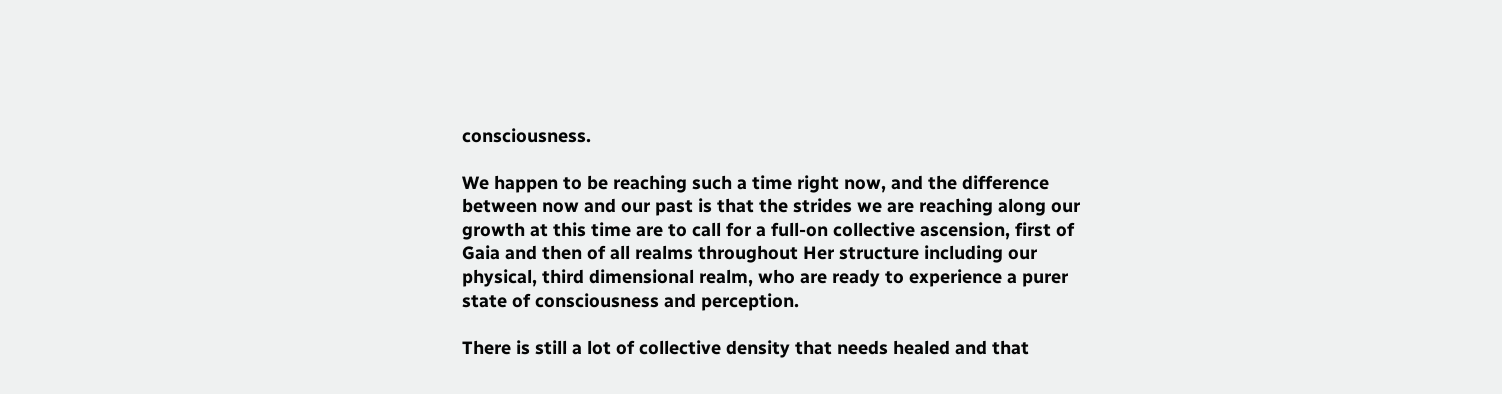consciousness.

We happen to be reaching such a time right now, and the difference between now and our past is that the strides we are reaching along our growth at this time are to call for a full-on collective ascension, first of Gaia and then of all realms throughout Her structure including our physical, third dimensional realm, who are ready to experience a purer state of consciousness and perception.

There is still a lot of collective density that needs healed and that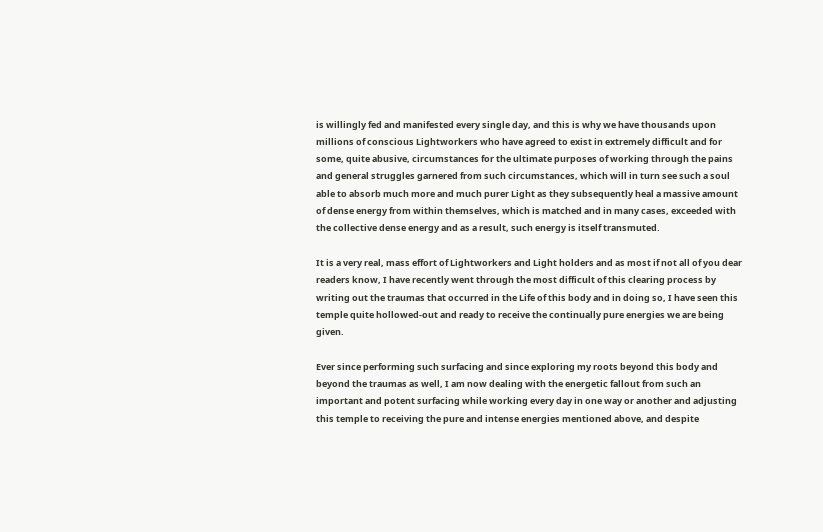is willingly fed and manifested every single day, and this is why we have thousands upon millions of conscious Lightworkers who have agreed to exist in extremely difficult and for some, quite abusive, circumstances for the ultimate purposes of working through the pains and general struggles garnered from such circumstances, which will in turn see such a soul able to absorb much more and much purer Light as they subsequently heal a massive amount of dense energy from within themselves, which is matched and in many cases, exceeded with the collective dense energy and as a result, such energy is itself transmuted.

It is a very real, mass effort of Lightworkers and Light holders and as most if not all of you dear readers know, I have recently went through the most difficult of this clearing process by writing out the traumas that occurred in the Life of this body and in doing so, I have seen this temple quite hollowed-out and ready to receive the continually pure energies we are being given.

Ever since performing such surfacing and since exploring my roots beyond this body and beyond the traumas as well, I am now dealing with the energetic fallout from such an important and potent surfacing while working every day in one way or another and adjusting this temple to receiving the pure and intense energies mentioned above, and despite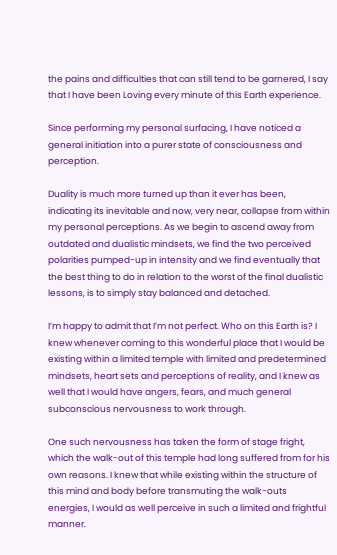the pains and difficulties that can still tend to be garnered, I say that I have been Loving every minute of this Earth experience.

Since performing my personal surfacing, I have noticed a general initiation into a purer state of consciousness and perception.

Duality is much more turned up than it ever has been, indicating its inevitable and now, very near, collapse from within my personal perceptions. As we begin to ascend away from outdated and dualistic mindsets, we find the two perceived polarities pumped-up in intensity and we find eventually that the best thing to do in relation to the worst of the final dualistic lessons, is to simply stay balanced and detached.

I’m happy to admit that I’m not perfect. Who on this Earth is? I knew whenever coming to this wonderful place that I would be existing within a limited temple with limited and predetermined mindsets, heart sets and perceptions of reality, and I knew as well that I would have angers, fears, and much general subconscious nervousness to work through.

One such nervousness has taken the form of stage fright, which the walk-out of this temple had long suffered from for his own reasons. I knew that while existing within the structure of this mind and body before transmuting the walk-outs energies, I would as well perceive in such a limited and frightful manner.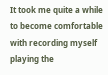It took me quite a while to become comfortable with recording myself playing the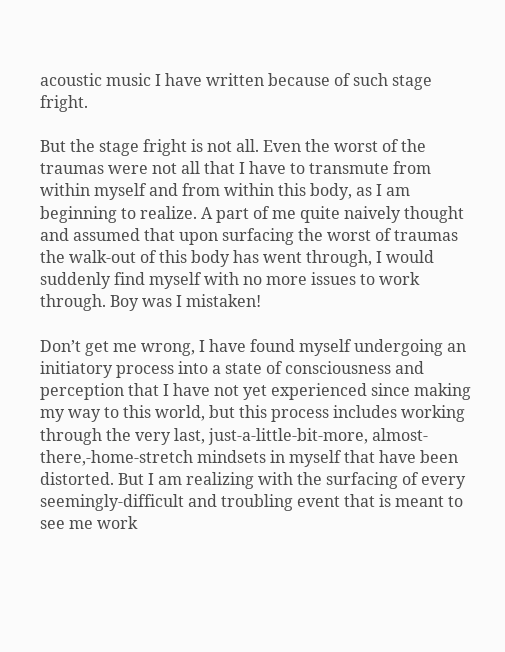acoustic music I have written because of such stage fright.

But the stage fright is not all. Even the worst of the traumas were not all that I have to transmute from within myself and from within this body, as I am beginning to realize. A part of me quite naively thought and assumed that upon surfacing the worst of traumas the walk-out of this body has went through, I would suddenly find myself with no more issues to work through. Boy was I mistaken!

Don’t get me wrong, I have found myself undergoing an initiatory process into a state of consciousness and perception that I have not yet experienced since making my way to this world, but this process includes working through the very last, just-a-little-bit-more, almost-there,-home-stretch mindsets in myself that have been distorted. But I am realizing with the surfacing of every seemingly-difficult and troubling event that is meant to see me work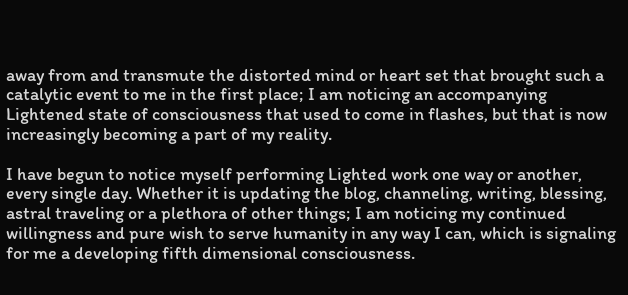away from and transmute the distorted mind or heart set that brought such a catalytic event to me in the first place; I am noticing an accompanying Lightened state of consciousness that used to come in flashes, but that is now increasingly becoming a part of my reality.

I have begun to notice myself performing Lighted work one way or another, every single day. Whether it is updating the blog, channeling, writing, blessing, astral traveling or a plethora of other things; I am noticing my continued willingness and pure wish to serve humanity in any way I can, which is signaling for me a developing fifth dimensional consciousness.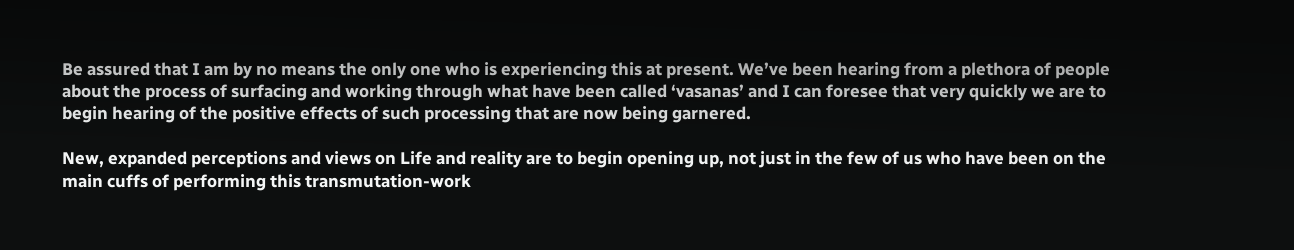Be assured that I am by no means the only one who is experiencing this at present. We’ve been hearing from a plethora of people about the process of surfacing and working through what have been called ‘vasanas’ and I can foresee that very quickly we are to begin hearing of the positive effects of such processing that are now being garnered.

New, expanded perceptions and views on Life and reality are to begin opening up, not just in the few of us who have been on the main cuffs of performing this transmutation-work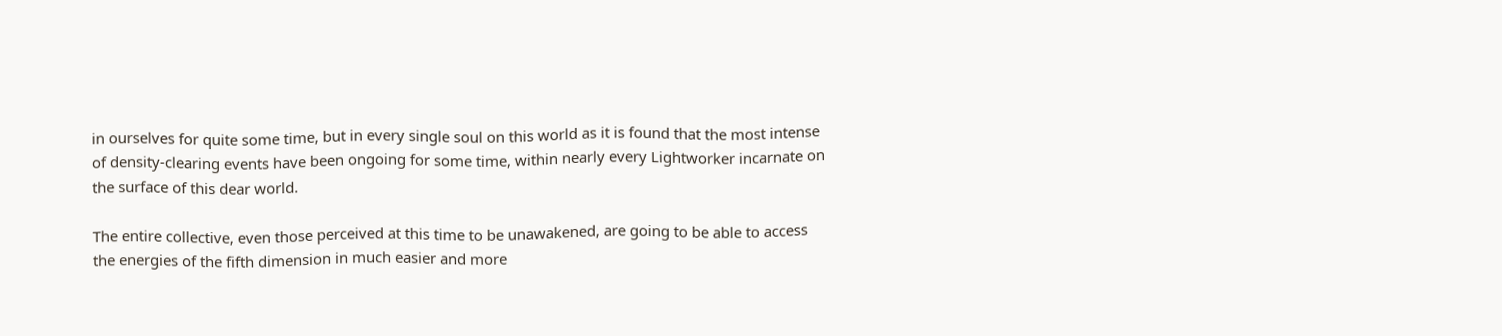in ourselves for quite some time, but in every single soul on this world as it is found that the most intense of density-clearing events have been ongoing for some time, within nearly every Lightworker incarnate on the surface of this dear world.

The entire collective, even those perceived at this time to be unawakened, are going to be able to access the energies of the fifth dimension in much easier and more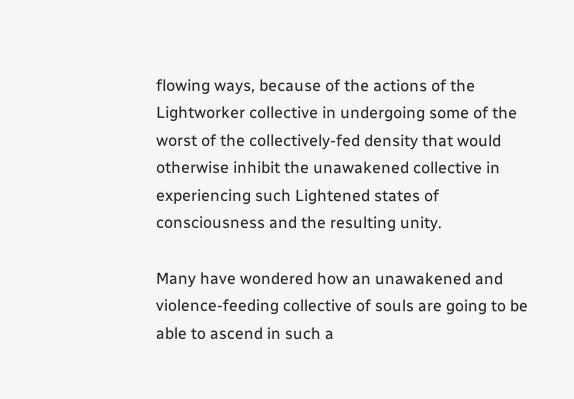flowing ways, because of the actions of the Lightworker collective in undergoing some of the worst of the collectively-fed density that would otherwise inhibit the unawakened collective in experiencing such Lightened states of consciousness and the resulting unity.

Many have wondered how an unawakened and violence-feeding collective of souls are going to be able to ascend in such a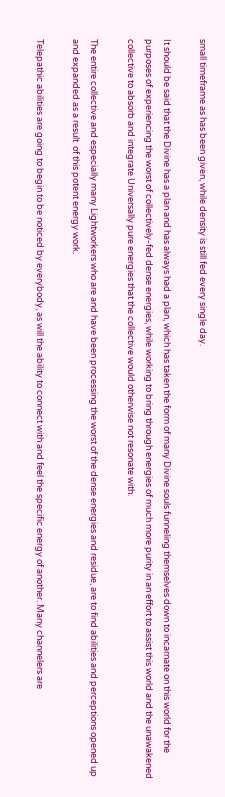small timeframe as has been given, while density is still fed every single day.

It should be said that the Divine has a plan and has always had a plan, which has taken the form of many Divine souls funneling themselves down to incarnate on this world for the purposes of experiencing the worst of collectively-fed dense energies, while working to bring through energies of much more purity in an effort to assist this world and the unawakened collective to absorb and integrate Universally pure energies that the collective would otherwise not resonate with.

The entire collective and especially many Lightworkers who are and have been processing the worst of the dense energies and residue, are to find abilities and perceptions opened up and expanded as a result  of this potent energy work.

Telepathic abilities are going to begin to be noticed by everybody, as will the ability to connect with and feel the specific energy of another. Many channelers are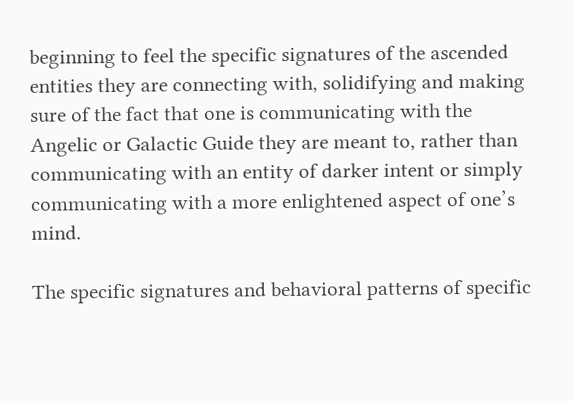beginning to feel the specific signatures of the ascended entities they are connecting with, solidifying and making sure of the fact that one is communicating with the Angelic or Galactic Guide they are meant to, rather than communicating with an entity of darker intent or simply communicating with a more enlightened aspect of one’s mind.

The specific signatures and behavioral patterns of specific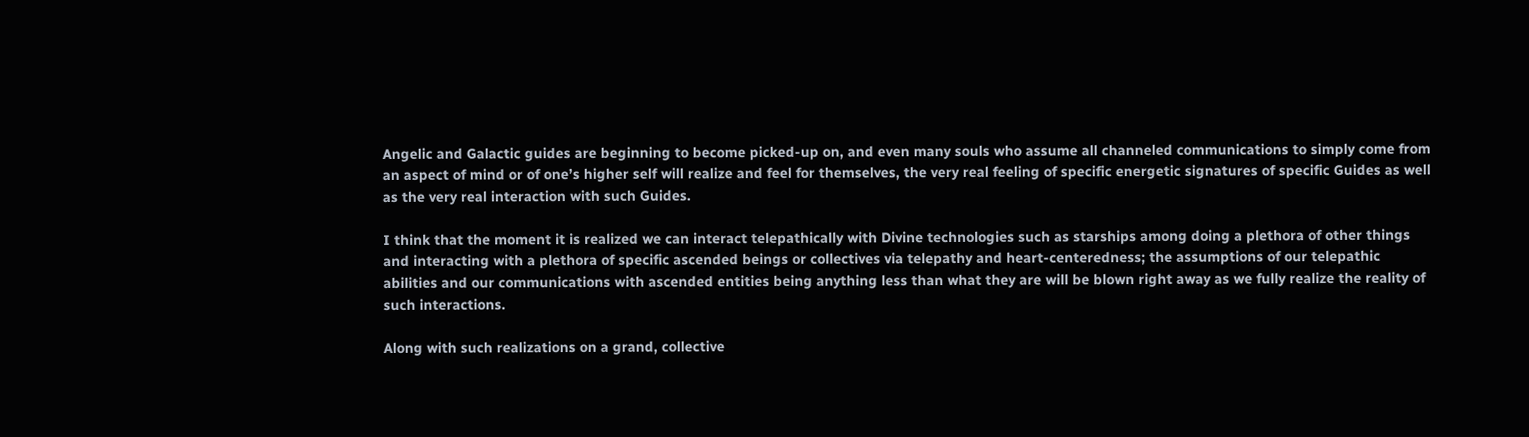Angelic and Galactic guides are beginning to become picked-up on, and even many souls who assume all channeled communications to simply come from an aspect of mind or of one’s higher self will realize and feel for themselves, the very real feeling of specific energetic signatures of specific Guides as well as the very real interaction with such Guides.

I think that the moment it is realized we can interact telepathically with Divine technologies such as starships among doing a plethora of other things and interacting with a plethora of specific ascended beings or collectives via telepathy and heart-centeredness; the assumptions of our telepathic abilities and our communications with ascended entities being anything less than what they are will be blown right away as we fully realize the reality of such interactions.

Along with such realizations on a grand, collective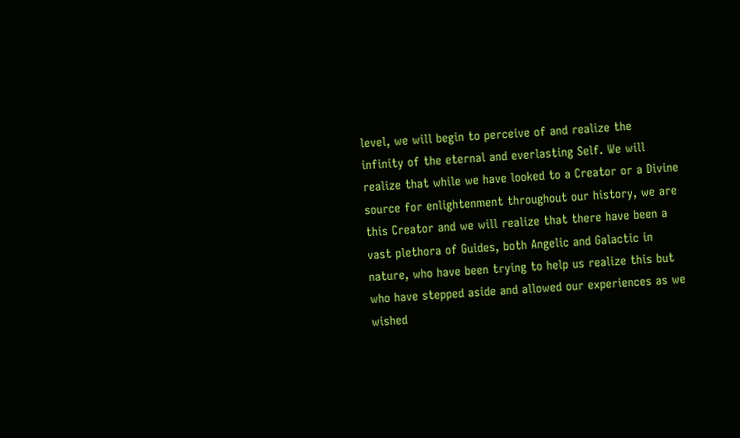level, we will begin to perceive of and realize the infinity of the eternal and everlasting Self. We will realize that while we have looked to a Creator or a Divine source for enlightenment throughout our history, we are this Creator and we will realize that there have been a vast plethora of Guides, both Angelic and Galactic in nature, who have been trying to help us realize this but who have stepped aside and allowed our experiences as we wished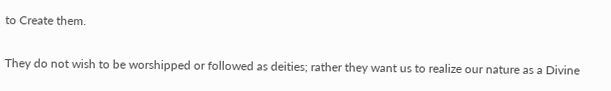to Create them.

They do not wish to be worshipped or followed as deities; rather they want us to realize our nature as a Divine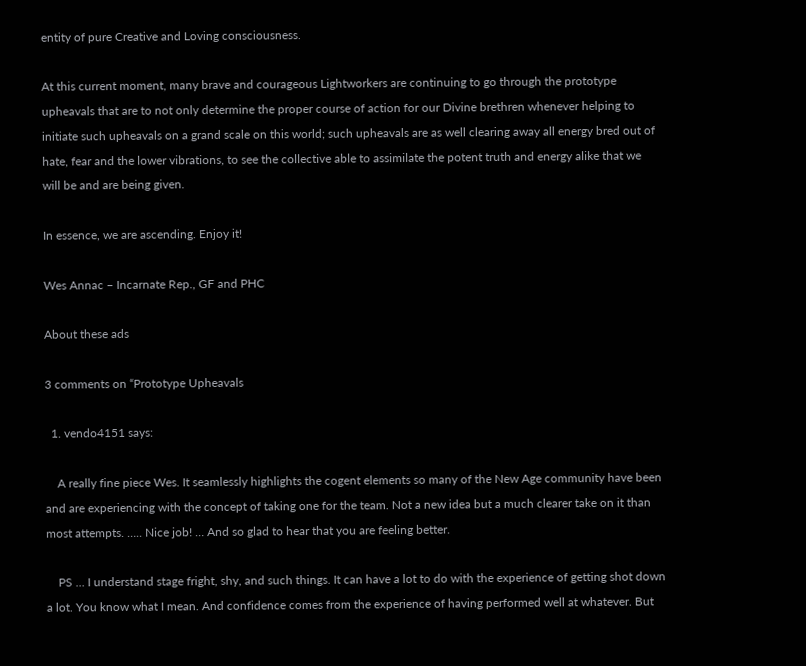entity of pure Creative and Loving consciousness.

At this current moment, many brave and courageous Lightworkers are continuing to go through the prototype upheavals that are to not only determine the proper course of action for our Divine brethren whenever helping to initiate such upheavals on a grand scale on this world; such upheavals are as well clearing away all energy bred out of hate, fear and the lower vibrations, to see the collective able to assimilate the potent truth and energy alike that we will be and are being given.

In essence, we are ascending. Enjoy it!

Wes Annac – Incarnate Rep., GF and PHC

About these ads

3 comments on “Prototype Upheavals

  1. vendo4151 says:

    A really fine piece Wes. It seamlessly highlights the cogent elements so many of the New Age community have been and are experiencing with the concept of taking one for the team. Not a new idea but a much clearer take on it than most attempts. ….. Nice job! … And so glad to hear that you are feeling better.

    PS … I understand stage fright, shy, and such things. It can have a lot to do with the experience of getting shot down a lot. You know what I mean. And confidence comes from the experience of having performed well at whatever. But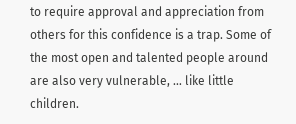to require approval and appreciation from others for this confidence is a trap. Some of the most open and talented people around are also very vulnerable, … like little children.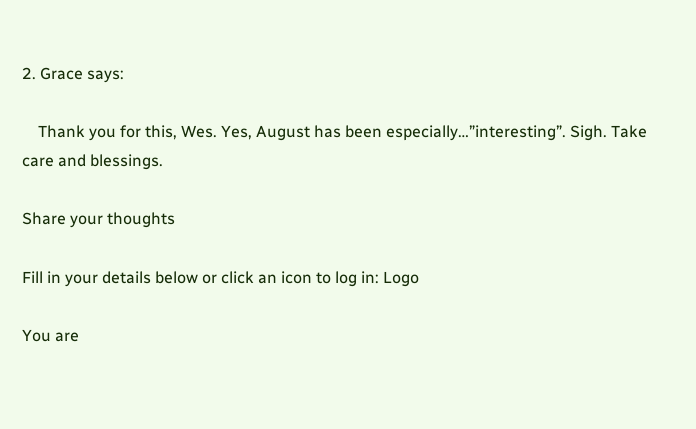2. Grace says:

    Thank you for this, Wes. Yes, August has been especially…”interesting”. Sigh. Take care and blessings.

Share your thoughts

Fill in your details below or click an icon to log in: Logo

You are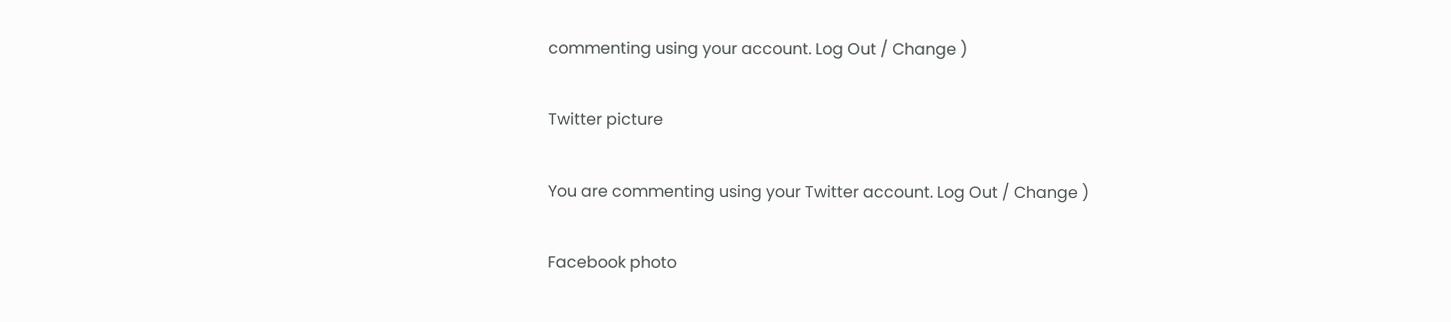commenting using your account. Log Out / Change )

Twitter picture

You are commenting using your Twitter account. Log Out / Change )

Facebook photo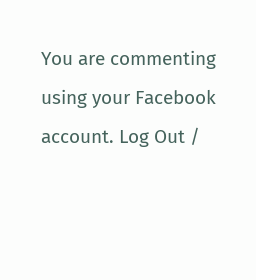You are commenting using your Facebook account. Log Out /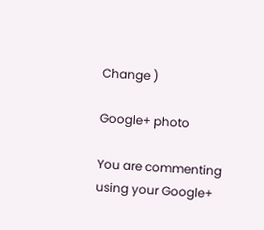Change )

Google+ photo

You are commenting using your Google+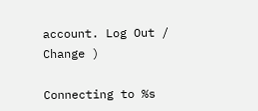account. Log Out / Change )

Connecting to %s